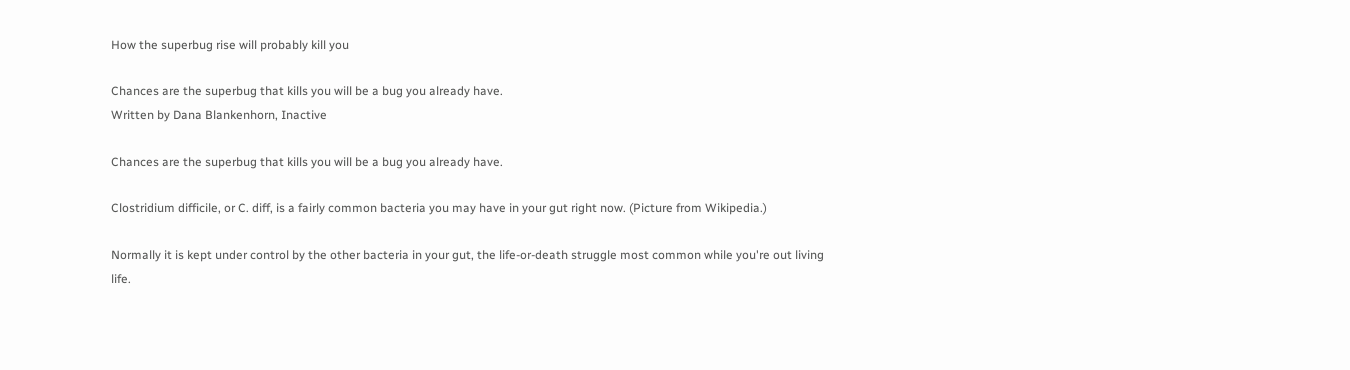How the superbug rise will probably kill you

Chances are the superbug that kills you will be a bug you already have.
Written by Dana Blankenhorn, Inactive

Chances are the superbug that kills you will be a bug you already have.

Clostridium difficile, or C. diff, is a fairly common bacteria you may have in your gut right now. (Picture from Wikipedia.)

Normally it is kept under control by the other bacteria in your gut, the life-or-death struggle most common while you're out living life.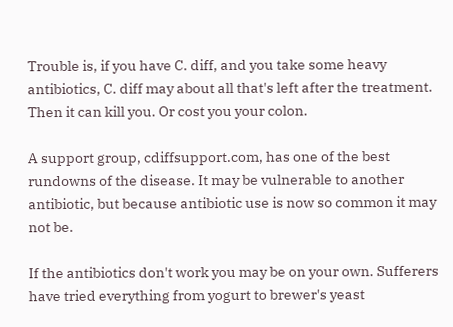Trouble is, if you have C. diff, and you take some heavy antibiotics, C. diff may about all that's left after the treatment. Then it can kill you. Or cost you your colon.

A support group, cdiffsupport.com, has one of the best rundowns of the disease. It may be vulnerable to another antibiotic, but because antibiotic use is now so common it may not be.

If the antibiotics don't work you may be on your own. Sufferers have tried everything from yogurt to brewer's yeast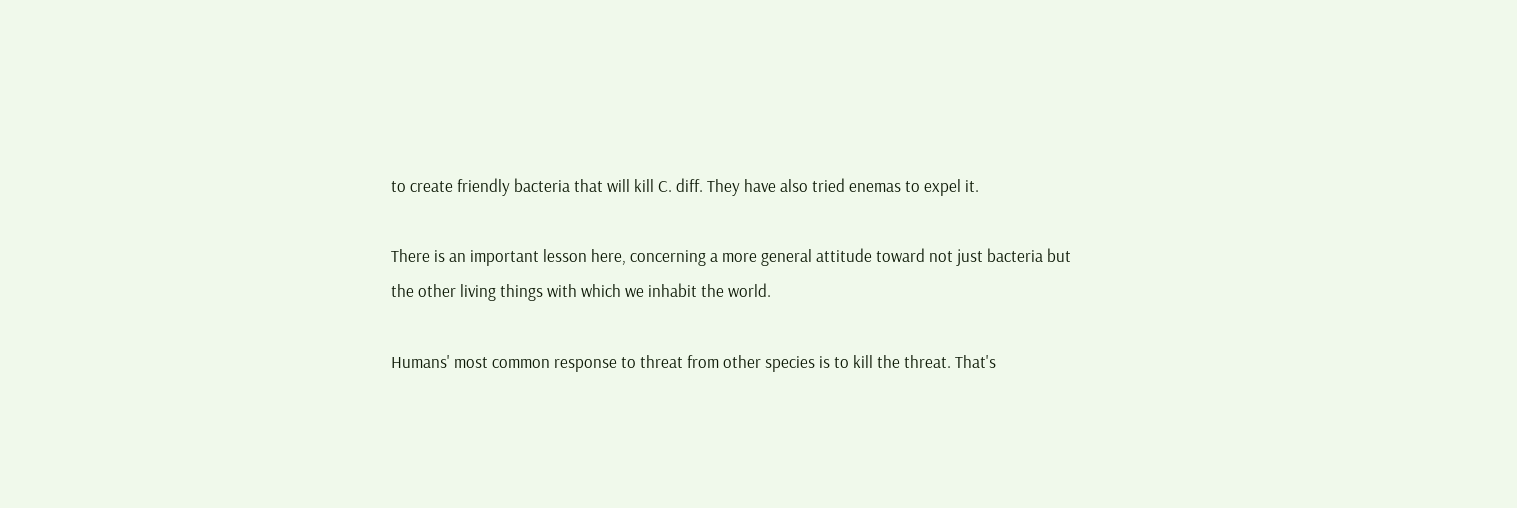to create friendly bacteria that will kill C. diff. They have also tried enemas to expel it.

There is an important lesson here, concerning a more general attitude toward not just bacteria but the other living things with which we inhabit the world.

Humans' most common response to threat from other species is to kill the threat. That's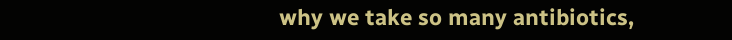why we take so many antibiotics,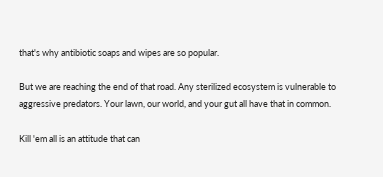that's why antibiotic soaps and wipes are so popular.

But we are reaching the end of that road. Any sterilized ecosystem is vulnerable to aggressive predators. Your lawn, our world, and your gut all have that in common.

Kill 'em all is an attitude that can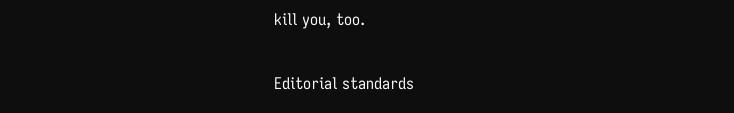kill you, too.

Editorial standards